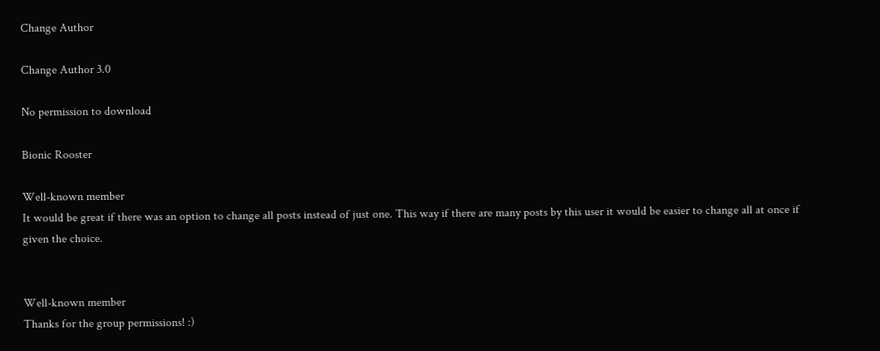Change Author

Change Author 3.0

No permission to download

Bionic Rooster

Well-known member
It would be great if there was an option to change all posts instead of just one. This way if there are many posts by this user it would be easier to change all at once if given the choice.


Well-known member
Thanks for the group permissions! :)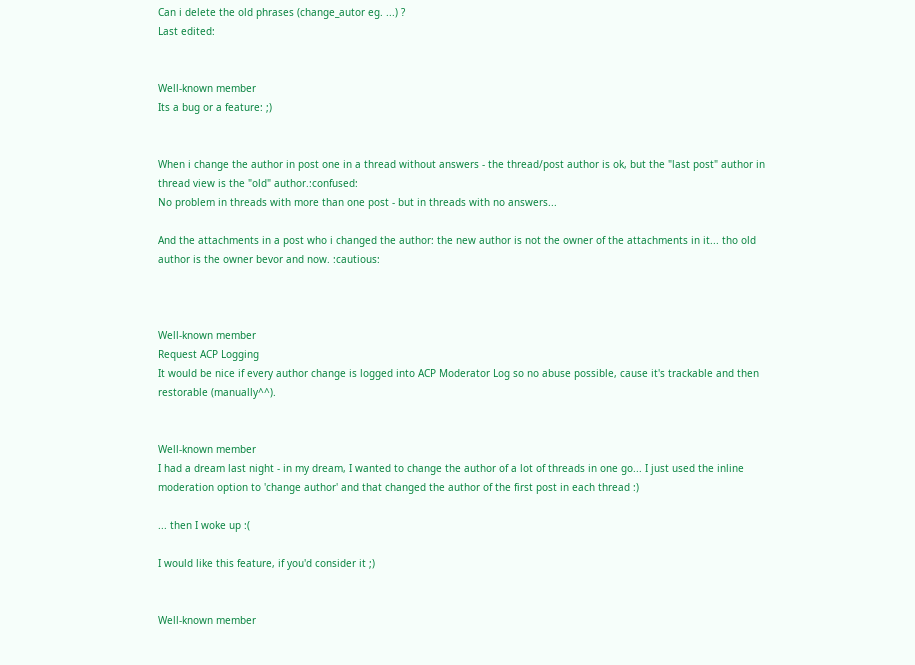Can i delete the old phrases (change_autor eg. ...) ?
Last edited:


Well-known member
Its a bug or a feature: ;)


When i change the author in post one in a thread without answers - the thread/post author is ok, but the "last post" author in thread view is the "old" author.:confused:
No problem in threads with more than one post - but in threads with no answers...

And the attachments in a post who i changed the author: the new author is not the owner of the attachments in it... tho old author is the owner bevor and now. :cautious:



Well-known member
Request ACP Logging
It would be nice if every author change is logged into ACP Moderator Log so no abuse possible, cause it's trackable and then restorable (manually^^).


Well-known member
I had a dream last night - in my dream, I wanted to change the author of a lot of threads in one go... I just used the inline moderation option to 'change author' and that changed the author of the first post in each thread :)

... then I woke up :(

I would like this feature, if you'd consider it ;)


Well-known member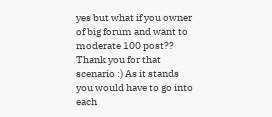yes but what if you owner of big forum and want to moderate 100 post??
Thank you for that scenario :) As it stands you would have to go into each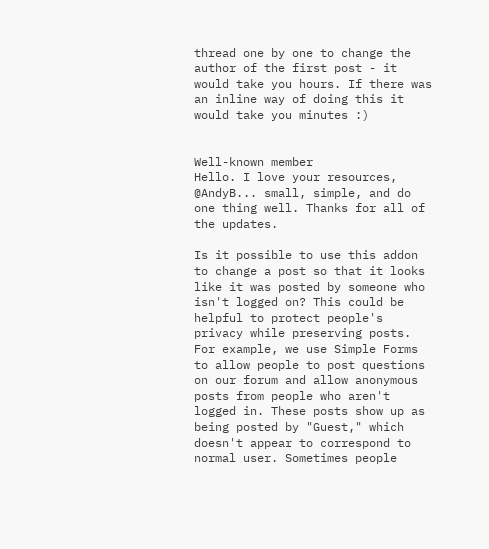thread one by one to change the author of the first post - it would take you hours. If there was an inline way of doing this it would take you minutes :)


Well-known member
Hello. I love your resources, @AndyB... small, simple, and do one thing well. Thanks for all of the updates.

Is it possible to use this addon to change a post so that it looks like it was posted by someone who isn't logged on? This could be helpful to protect people's privacy while preserving posts. For example, we use Simple Forms to allow people to post questions on our forum and allow anonymous posts from people who aren't logged in. These posts show up as being posted by "Guest," which doesn't appear to correspond to normal user. Sometimes people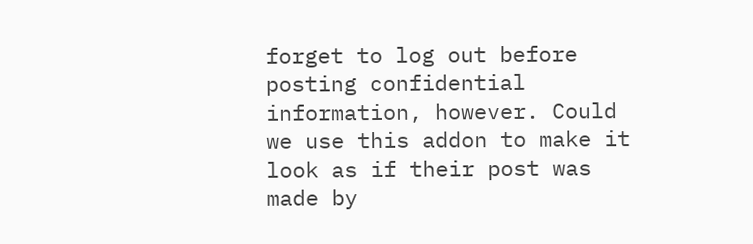forget to log out before posting confidential information, however. Could we use this addon to make it look as if their post was made by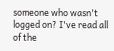someone who wasn't logged on? I've read all of the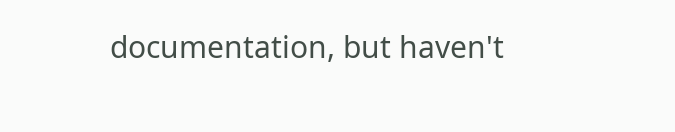documentation, but haven't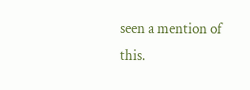seen a mention of this.